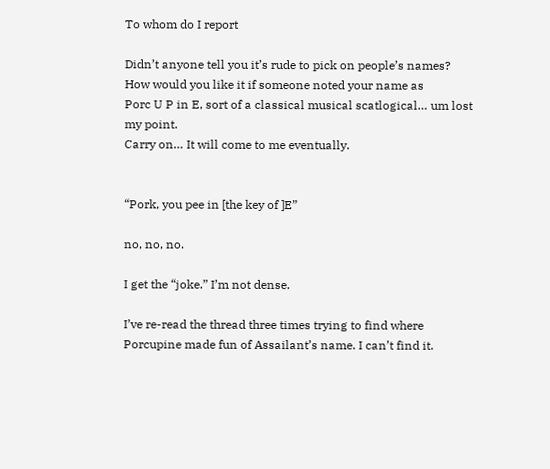To whom do I report

Didn’t anyone tell you it’s rude to pick on people’s names?
How would you like it if someone noted your name as
Porc U P in E, sort of a classical musical scatlogical… um lost my point.
Carry on… It will come to me eventually.


“Pork, you pee in [the key of ]E”

no, no, no.

I get the “joke.” I’m not dense.

I’ve re-read the thread three times trying to find where Porcupine made fun of Assailant’s name. I can’t find it.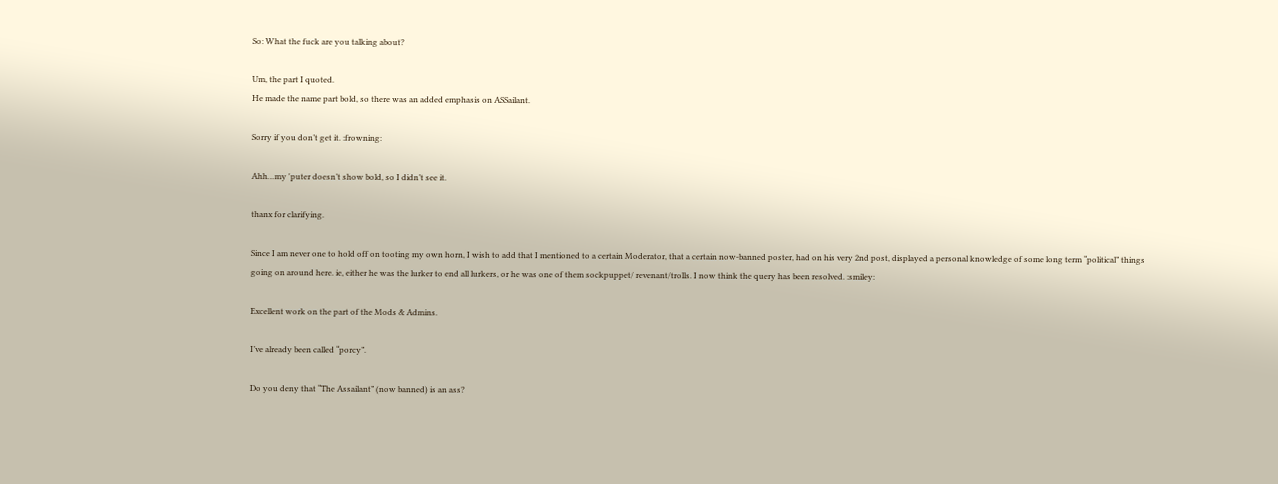So: What the fuck are you talking about?

Um, the part I quoted.
He made the name part bold, so there was an added emphasis on ASSailant.

Sorry if you don’t get it. :frowning:

Ahh…my 'puter doesn’t show bold, so I didn’t see it.

thanx for clarifying.

Since I am never one to hold off on tooting my own horn, I wish to add that I mentioned to a certain Moderator, that a certain now-banned poster, had on his very 2nd post, displayed a personal knowledge of some long term “political” things going on around here. ie, either he was the lurker to end all lurkers, or he was one of them sockpuppet/ revenant/trolls. I now think the query has been resolved. :smiley:

Excellent work on the part of the Mods & Admins.

I’ve already been called “porcy”.

Do you deny that “The Assailant” (now banned) is an ass?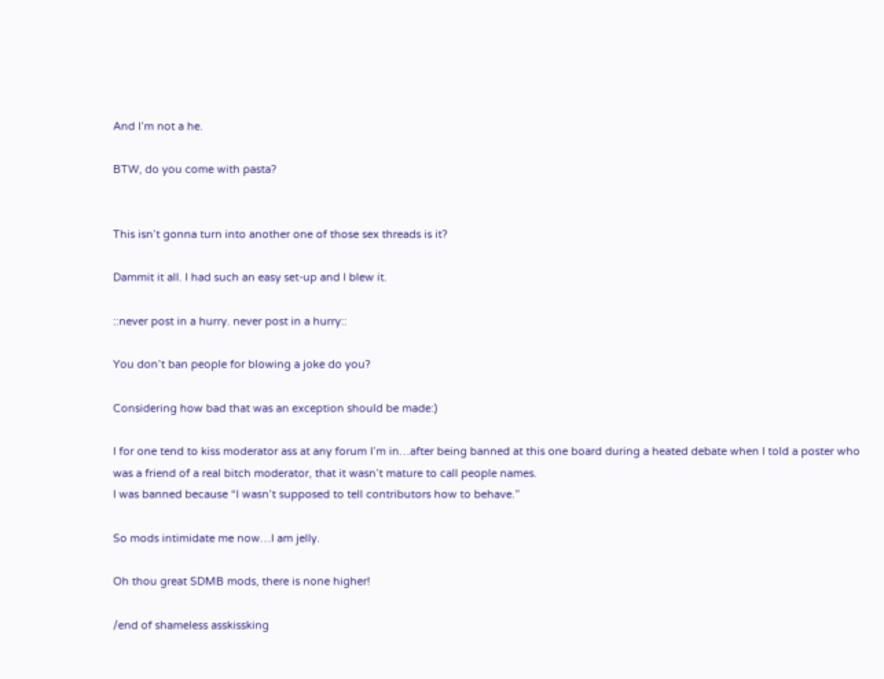And I’m not a he.

BTW, do you come with pasta?


This isn’t gonna turn into another one of those sex threads is it?

Dammit it all. I had such an easy set-up and I blew it.

::never post in a hurry. never post in a hurry::

You don’t ban people for blowing a joke do you?

Considering how bad that was an exception should be made:)

I for one tend to kiss moderator ass at any forum I’m in…after being banned at this one board during a heated debate when I told a poster who was a friend of a real bitch moderator, that it wasn’t mature to call people names.
I was banned because “I wasn’t supposed to tell contributors how to behave.”

So mods intimidate me now…I am jelly.

Oh thou great SDMB mods, there is none higher!

/end of shameless asskissking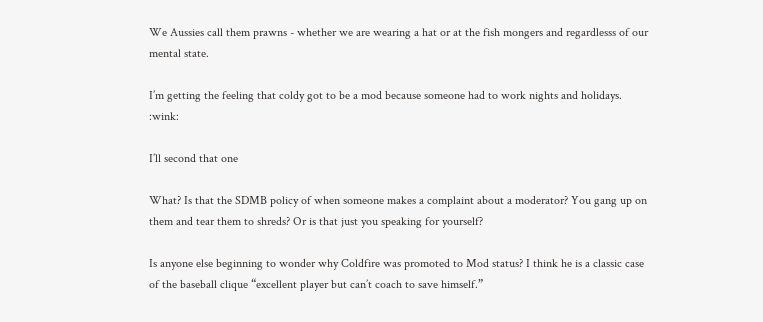We Aussies call them prawns - whether we are wearing a hat or at the fish mongers and regardlesss of our mental state.

I’m getting the feeling that coldy got to be a mod because someone had to work nights and holidays. :wink:

I’ll second that one

What? Is that the SDMB policy of when someone makes a complaint about a moderator? You gang up on them and tear them to shreds? Or is that just you speaking for yourself?

Is anyone else beginning to wonder why Coldfire was promoted to Mod status? I think he is a classic case of the baseball clique “excellent player but can’t coach to save himself.”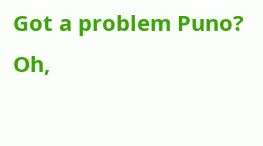Got a problem Puno? Oh,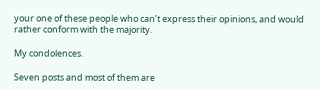your one of these people who can’t express their opinions, and would rather conform with the majority.

My condolences.

Seven posts and most of them are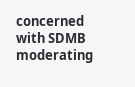concerned with SDMB moderating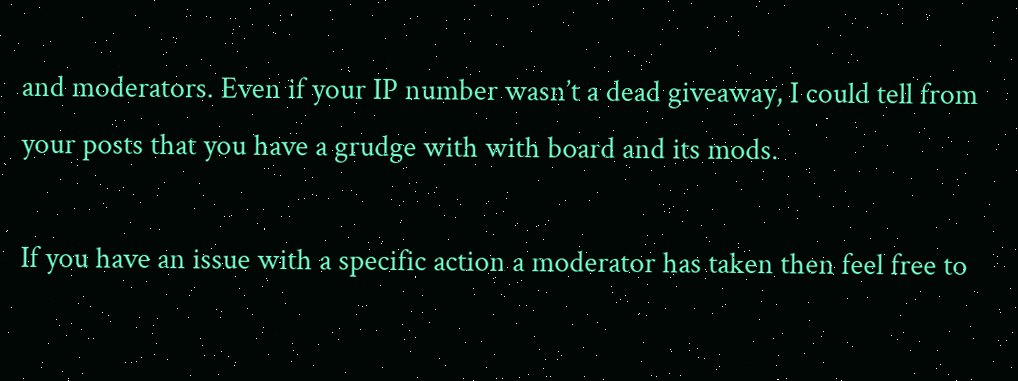and moderators. Even if your IP number wasn’t a dead giveaway, I could tell from your posts that you have a grudge with with board and its mods.

If you have an issue with a specific action a moderator has taken then feel free to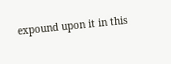expound upon it in this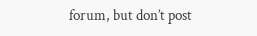forum, but don’t post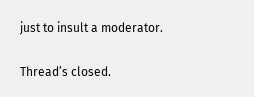just to insult a moderator.

Thread’s closed.